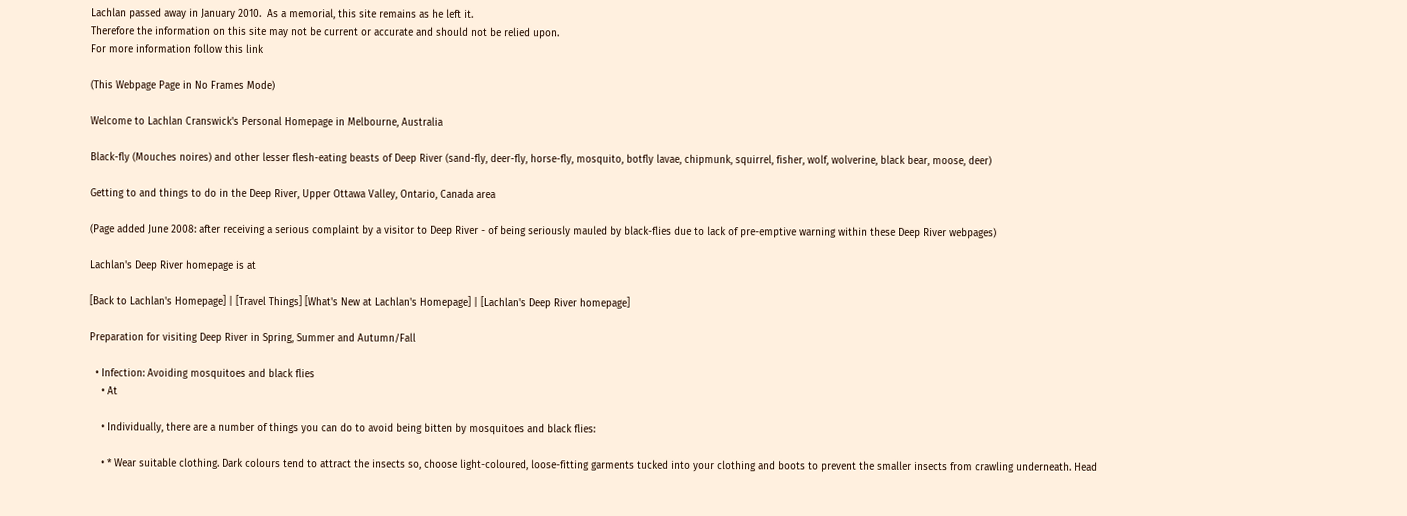Lachlan passed away in January 2010.  As a memorial, this site remains as he left it.
Therefore the information on this site may not be current or accurate and should not be relied upon.
For more information follow this link

(This Webpage Page in No Frames Mode)

Welcome to Lachlan Cranswick's Personal Homepage in Melbourne, Australia

Black-fly (Mouches noires) and other lesser flesh-eating beasts of Deep River (sand-fly, deer-fly, horse-fly, mosquito, botfly lavae, chipmunk, squirrel, fisher, wolf, wolverine, black bear, moose, deer)

Getting to and things to do in the Deep River, Upper Ottawa Valley, Ontario, Canada area

(Page added June 2008: after receiving a serious complaint by a visitor to Deep River - of being seriously mauled by black-flies due to lack of pre-emptive warning within these Deep River webpages)

Lachlan's Deep River homepage is at

[Back to Lachlan's Homepage] | [Travel Things] [What's New at Lachlan's Homepage] | [Lachlan's Deep River homepage]

Preparation for visiting Deep River in Spring, Summer and Autumn/Fall

  • Infection: Avoiding mosquitoes and black flies
    • At

    • Individually, there are a number of things you can do to avoid being bitten by mosquitoes and black flies:

    • * Wear suitable clothing. Dark colours tend to attract the insects so, choose light-coloured, loose-fitting garments tucked into your clothing and boots to prevent the smaller insects from crawling underneath. Head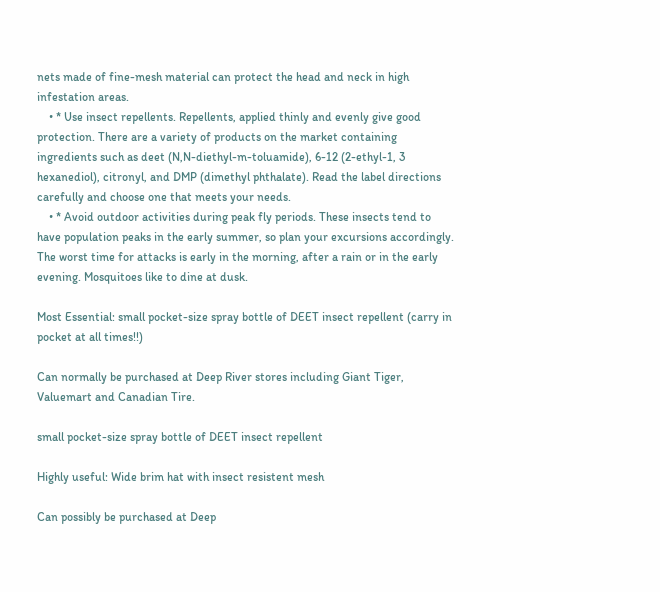nets made of fine-mesh material can protect the head and neck in high infestation areas.
    • * Use insect repellents. Repellents, applied thinly and evenly give good protection. There are a variety of products on the market containing ingredients such as deet (N,N-diethyl-m-toluamide), 6-12 (2-ethyl-1, 3 hexanediol), citronyl, and DMP (dimethyl phthalate). Read the label directions carefully and choose one that meets your needs.
    • * Avoid outdoor activities during peak fly periods. These insects tend to have population peaks in the early summer, so plan your excursions accordingly. The worst time for attacks is early in the morning, after a rain or in the early evening. Mosquitoes like to dine at dusk.

Most Essential: small pocket-size spray bottle of DEET insect repellent (carry in pocket at all times!!)

Can normally be purchased at Deep River stores including Giant Tiger, Valuemart and Canadian Tire.

small pocket-size spray bottle of DEET insect repellent

Highly useful: Wide brim hat with insect resistent mesh

Can possibly be purchased at Deep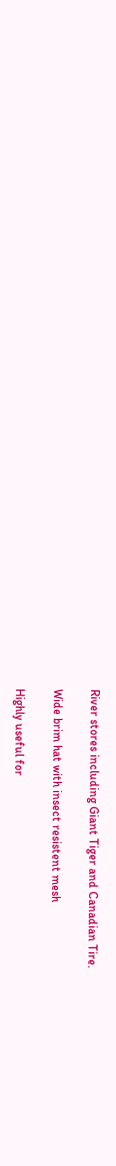River stores including Giant Tiger and Canadian Tire.

Wide brim hat with insect resistent mesh

Highly useful for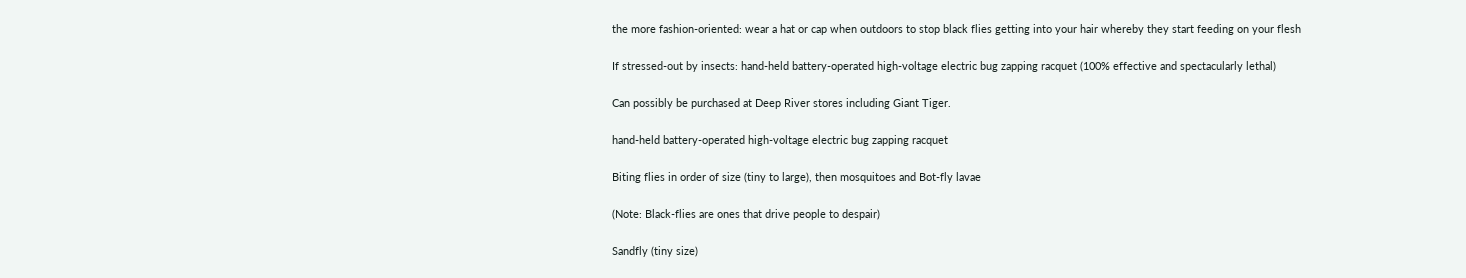the more fashion-oriented: wear a hat or cap when outdoors to stop black flies getting into your hair whereby they start feeding on your flesh

If stressed-out by insects: hand-held battery-operated high-voltage electric bug zapping racquet (100% effective and spectacularly lethal)

Can possibly be purchased at Deep River stores including Giant Tiger.

hand-held battery-operated high-voltage electric bug zapping racquet

Biting flies in order of size (tiny to large), then mosquitoes and Bot-fly lavae

(Note: Black-flies are ones that drive people to despair)

Sandfly (tiny size)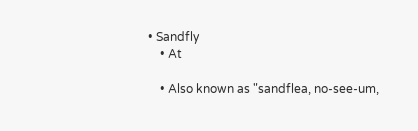• Sandfly
    • At

    • Also known as "sandflea, no-see-um,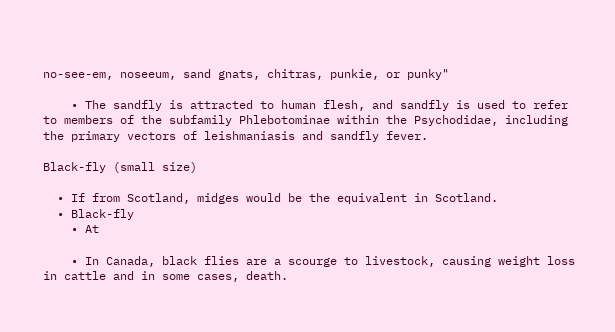no-see-em, noseeum, sand gnats, chitras, punkie, or punky"

    • The sandfly is attracted to human flesh, and sandfly is used to refer to members of the subfamily Phlebotominae within the Psychodidae, including the primary vectors of leishmaniasis and sandfly fever.

Black-fly (small size)

  • If from Scotland, midges would be the equivalent in Scotland.
  • Black-fly
    • At

    • In Canada, black flies are a scourge to livestock, causing weight loss in cattle and in some cases, death.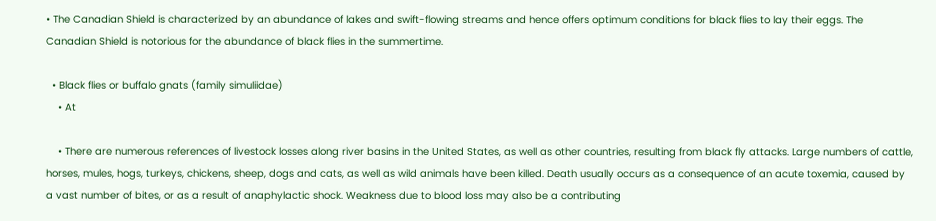• The Canadian Shield is characterized by an abundance of lakes and swift-flowing streams and hence offers optimum conditions for black flies to lay their eggs. The Canadian Shield is notorious for the abundance of black flies in the summertime.

  • Black flies or buffalo gnats (family simuliidae)
    • At

    • There are numerous references of livestock losses along river basins in the United States, as well as other countries, resulting from black fly attacks. Large numbers of cattle, horses, mules, hogs, turkeys, chickens, sheep, dogs and cats, as well as wild animals have been killed. Death usually occurs as a consequence of an acute toxemia, caused by a vast number of bites, or as a result of anaphylactic shock. Weakness due to blood loss may also be a contributing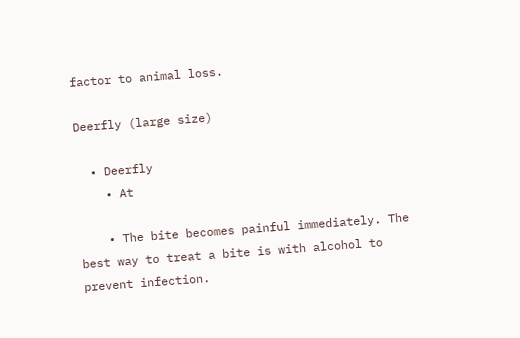factor to animal loss.

Deerfly (large size)

  • Deerfly
    • At

    • The bite becomes painful immediately. The best way to treat a bite is with alcohol to prevent infection.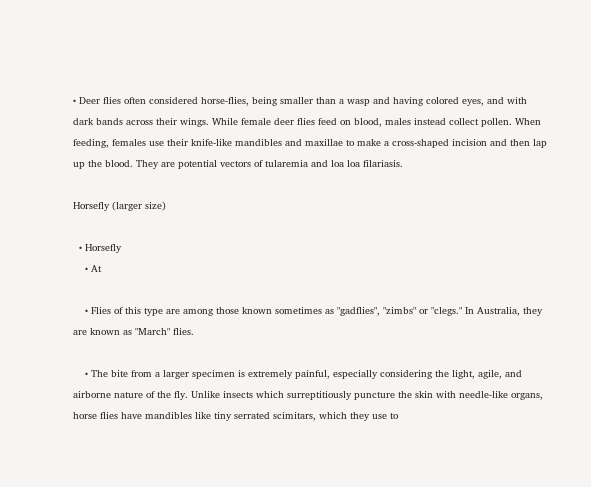• Deer flies often considered horse-flies, being smaller than a wasp and having colored eyes, and with dark bands across their wings. While female deer flies feed on blood, males instead collect pollen. When feeding, females use their knife-like mandibles and maxillae to make a cross-shaped incision and then lap up the blood. They are potential vectors of tularemia and loa loa filariasis.

Horsefly (larger size)

  • Horsefly
    • At

    • Flies of this type are among those known sometimes as "gadflies", "zimbs" or "clegs." In Australia, they are known as "March" flies.

    • The bite from a larger specimen is extremely painful, especially considering the light, agile, and airborne nature of the fly. Unlike insects which surreptitiously puncture the skin with needle-like organs, horse flies have mandibles like tiny serrated scimitars, which they use to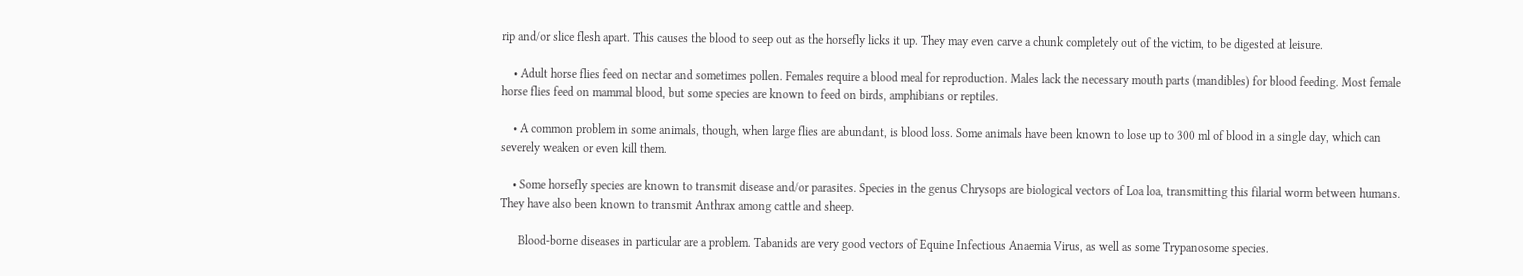rip and/or slice flesh apart. This causes the blood to seep out as the horsefly licks it up. They may even carve a chunk completely out of the victim, to be digested at leisure.

    • Adult horse flies feed on nectar and sometimes pollen. Females require a blood meal for reproduction. Males lack the necessary mouth parts (mandibles) for blood feeding. Most female horse flies feed on mammal blood, but some species are known to feed on birds, amphibians or reptiles.

    • A common problem in some animals, though, when large flies are abundant, is blood loss. Some animals have been known to lose up to 300 ml of blood in a single day, which can severely weaken or even kill them.

    • Some horsefly species are known to transmit disease and/or parasites. Species in the genus Chrysops are biological vectors of Loa loa, transmitting this filarial worm between humans. They have also been known to transmit Anthrax among cattle and sheep.

      Blood-borne diseases in particular are a problem. Tabanids are very good vectors of Equine Infectious Anaemia Virus, as well as some Trypanosome species.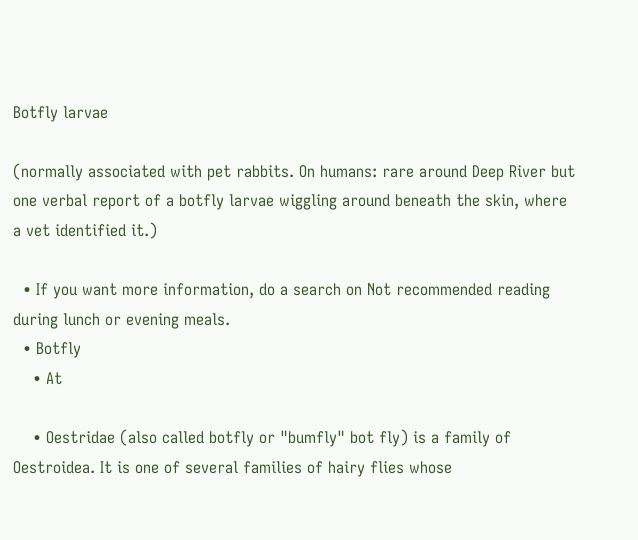Botfly larvae

(normally associated with pet rabbits. On humans: rare around Deep River but one verbal report of a botfly larvae wiggling around beneath the skin, where a vet identified it.)

  • If you want more information, do a search on Not recommended reading during lunch or evening meals.
  • Botfly
    • At

    • Oestridae (also called botfly or "bumfly" bot fly) is a family of Oestroidea. It is one of several families of hairy flies whose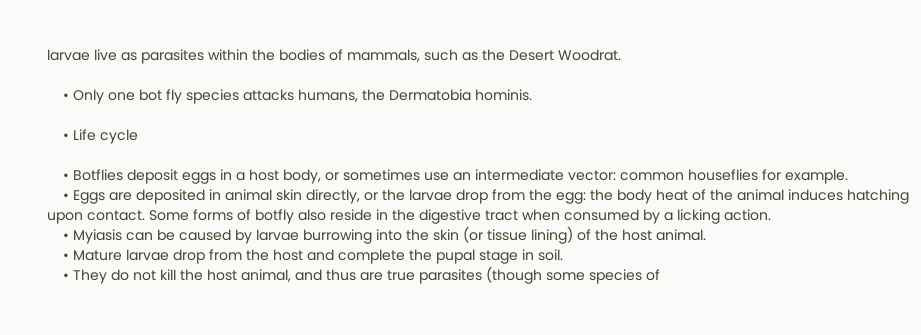larvae live as parasites within the bodies of mammals, such as the Desert Woodrat.

    • Only one bot fly species attacks humans, the Dermatobia hominis.

    • Life cycle

    • Botflies deposit eggs in a host body, or sometimes use an intermediate vector: common houseflies for example.
    • Eggs are deposited in animal skin directly, or the larvae drop from the egg: the body heat of the animal induces hatching upon contact. Some forms of botfly also reside in the digestive tract when consumed by a licking action.
    • Myiasis can be caused by larvae burrowing into the skin (or tissue lining) of the host animal.
    • Mature larvae drop from the host and complete the pupal stage in soil.
    • They do not kill the host animal, and thus are true parasites (though some species of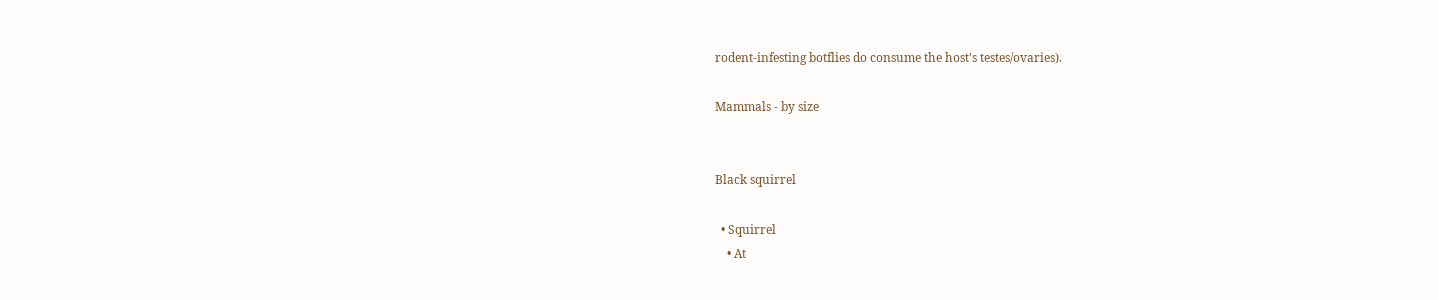rodent-infesting botflies do consume the host's testes/ovaries).

Mammals - by size


Black squirrel

  • Squirrel
    • At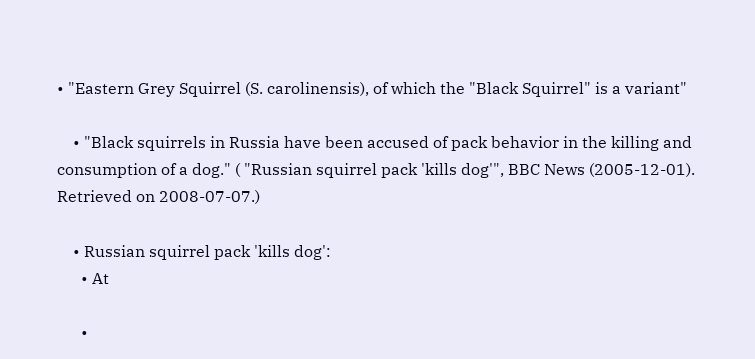• "Eastern Grey Squirrel (S. carolinensis), of which the "Black Squirrel" is a variant"

    • "Black squirrels in Russia have been accused of pack behavior in the killing and consumption of a dog." ( "Russian squirrel pack 'kills dog'", BBC News (2005-12-01). Retrieved on 2008-07-07.)

    • Russian squirrel pack 'kills dog':
      • At

      •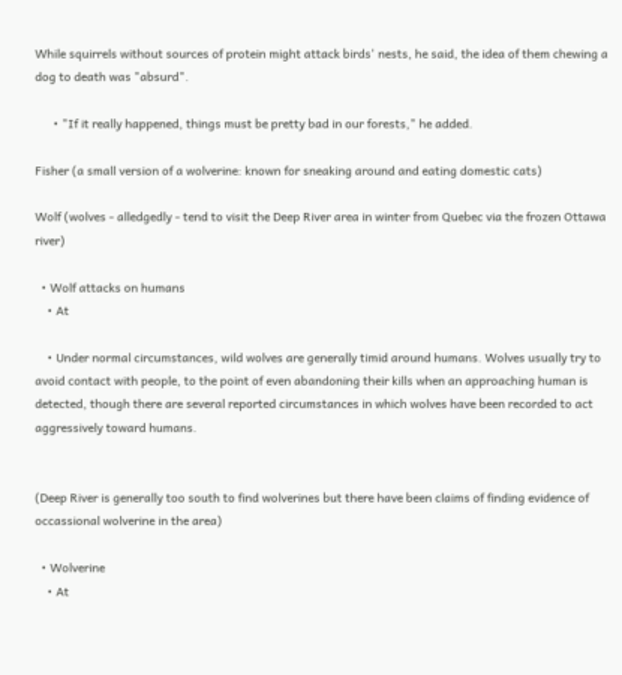While squirrels without sources of protein might attack birds' nests, he said, the idea of them chewing a dog to death was "absurd".

      • "If it really happened, things must be pretty bad in our forests," he added.

Fisher (a small version of a wolverine: known for sneaking around and eating domestic cats)

Wolf (wolves - alledgedly - tend to visit the Deep River area in winter from Quebec via the frozen Ottawa river)

  • Wolf attacks on humans
    • At

    • Under normal circumstances, wild wolves are generally timid around humans. Wolves usually try to avoid contact with people, to the point of even abandoning their kills when an approaching human is detected, though there are several reported circumstances in which wolves have been recorded to act aggressively toward humans.


(Deep River is generally too south to find wolverines but there have been claims of finding evidence of occassional wolverine in the area)

  • Wolverine
    • At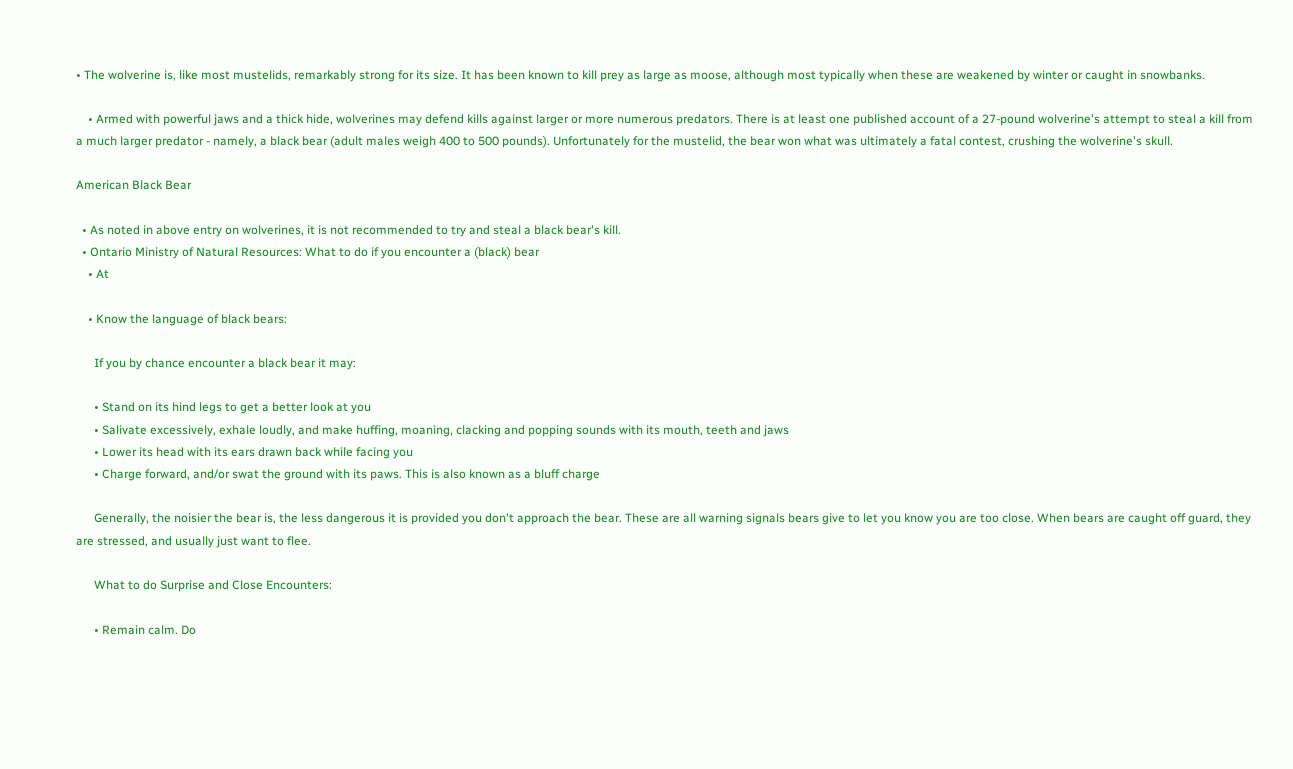• The wolverine is, like most mustelids, remarkably strong for its size. It has been known to kill prey as large as moose, although most typically when these are weakened by winter or caught in snowbanks.

    • Armed with powerful jaws and a thick hide, wolverines may defend kills against larger or more numerous predators. There is at least one published account of a 27-pound wolverine's attempt to steal a kill from a much larger predator - namely, a black bear (adult males weigh 400 to 500 pounds). Unfortunately for the mustelid, the bear won what was ultimately a fatal contest, crushing the wolverine's skull.

American Black Bear

  • As noted in above entry on wolverines, it is not recommended to try and steal a black bear's kill.
  • Ontario Ministry of Natural Resources: What to do if you encounter a (black) bear
    • At

    • Know the language of black bears:

      If you by chance encounter a black bear it may:

      • Stand on its hind legs to get a better look at you
      • Salivate excessively, exhale loudly, and make huffing, moaning, clacking and popping sounds with its mouth, teeth and jaws
      • Lower its head with its ears drawn back while facing you
      • Charge forward, and/or swat the ground with its paws. This is also known as a bluff charge

      Generally, the noisier the bear is, the less dangerous it is provided you don't approach the bear. These are all warning signals bears give to let you know you are too close. When bears are caught off guard, they are stressed, and usually just want to flee.

      What to do Surprise and Close Encounters:

      • Remain calm. Do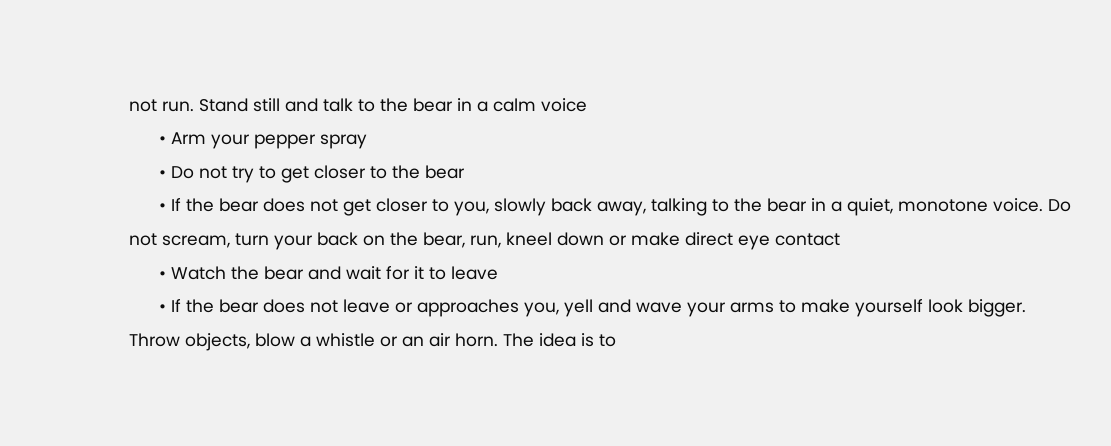not run. Stand still and talk to the bear in a calm voice
      • Arm your pepper spray
      • Do not try to get closer to the bear
      • If the bear does not get closer to you, slowly back away, talking to the bear in a quiet, monotone voice. Do not scream, turn your back on the bear, run, kneel down or make direct eye contact
      • Watch the bear and wait for it to leave
      • If the bear does not leave or approaches you, yell and wave your arms to make yourself look bigger. Throw objects, blow a whistle or an air horn. The idea is to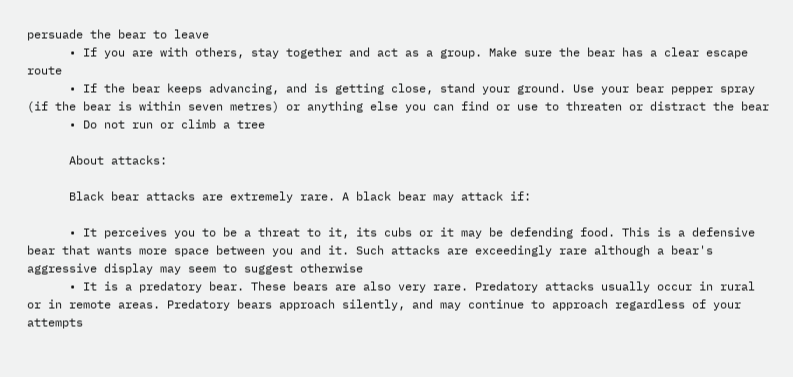persuade the bear to leave
      • If you are with others, stay together and act as a group. Make sure the bear has a clear escape route
      • If the bear keeps advancing, and is getting close, stand your ground. Use your bear pepper spray (if the bear is within seven metres) or anything else you can find or use to threaten or distract the bear
      • Do not run or climb a tree

      About attacks:

      Black bear attacks are extremely rare. A black bear may attack if:

      • It perceives you to be a threat to it, its cubs or it may be defending food. This is a defensive bear that wants more space between you and it. Such attacks are exceedingly rare although a bear's aggressive display may seem to suggest otherwise
      • It is a predatory bear. These bears are also very rare. Predatory attacks usually occur in rural or in remote areas. Predatory bears approach silently, and may continue to approach regardless of your attempts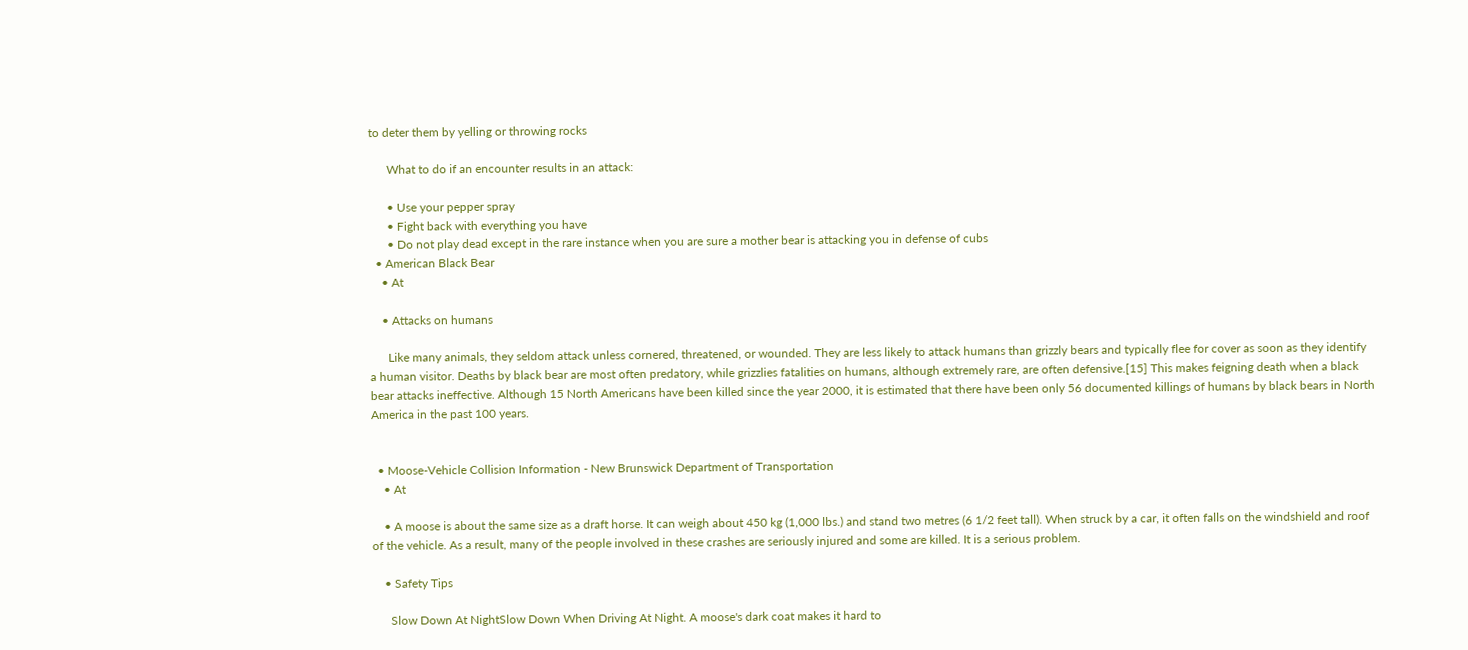to deter them by yelling or throwing rocks

      What to do if an encounter results in an attack:

      • Use your pepper spray
      • Fight back with everything you have
      • Do not play dead except in the rare instance when you are sure a mother bear is attacking you in defense of cubs
  • American Black Bear
    • At

    • Attacks on humans

      Like many animals, they seldom attack unless cornered, threatened, or wounded. They are less likely to attack humans than grizzly bears and typically flee for cover as soon as they identify a human visitor. Deaths by black bear are most often predatory, while grizzlies fatalities on humans, although extremely rare, are often defensive.[15] This makes feigning death when a black bear attacks ineffective. Although 15 North Americans have been killed since the year 2000, it is estimated that there have been only 56 documented killings of humans by black bears in North America in the past 100 years.


  • Moose-Vehicle Collision Information - New Brunswick Department of Transportation
    • At

    • A moose is about the same size as a draft horse. It can weigh about 450 kg (1,000 lbs.) and stand two metres (6 1/2 feet tall). When struck by a car, it often falls on the windshield and roof of the vehicle. As a result, many of the people involved in these crashes are seriously injured and some are killed. It is a serious problem.

    • Safety Tips

      Slow Down At NightSlow Down When Driving At Night. A moose's dark coat makes it hard to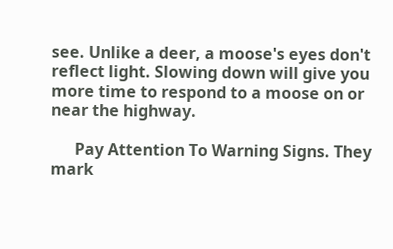see. Unlike a deer, a moose's eyes don't reflect light. Slowing down will give you more time to respond to a moose on or near the highway.

      Pay Attention To Warning Signs. They mark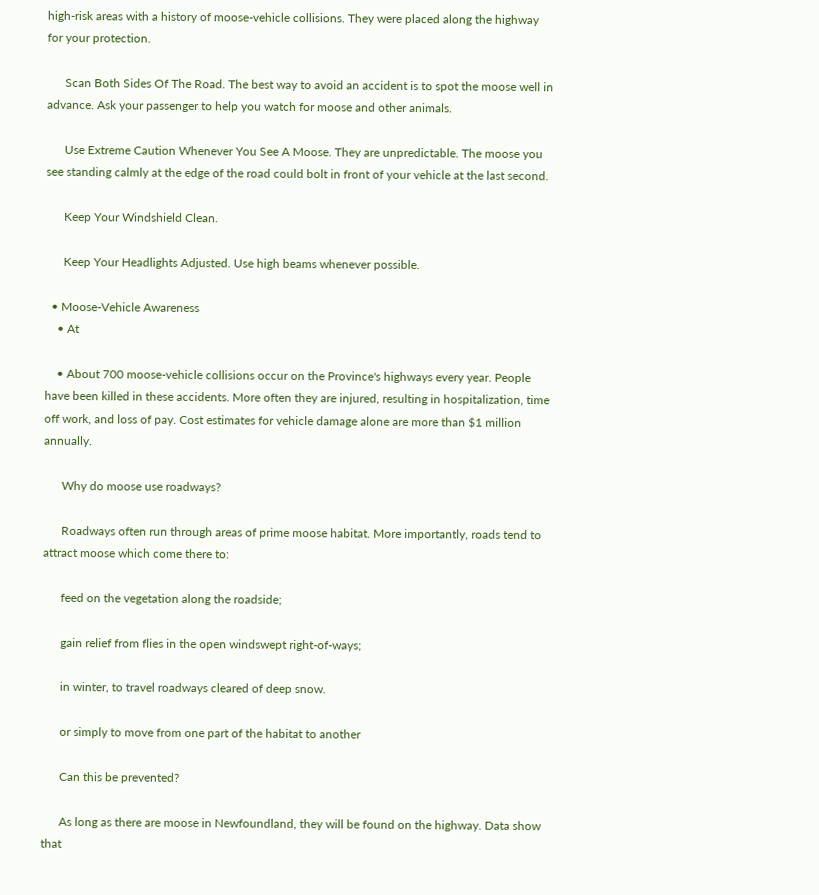high-risk areas with a history of moose-vehicle collisions. They were placed along the highway for your protection.

      Scan Both Sides Of The Road. The best way to avoid an accident is to spot the moose well in advance. Ask your passenger to help you watch for moose and other animals.

      Use Extreme Caution Whenever You See A Moose. They are unpredictable. The moose you see standing calmly at the edge of the road could bolt in front of your vehicle at the last second.

      Keep Your Windshield Clean.

      Keep Your Headlights Adjusted. Use high beams whenever possible.

  • Moose-Vehicle Awareness
    • At

    • About 700 moose-vehicle collisions occur on the Province's highways every year. People have been killed in these accidents. More often they are injured, resulting in hospitalization, time off work, and loss of pay. Cost estimates for vehicle damage alone are more than $1 million annually.

      Why do moose use roadways?

      Roadways often run through areas of prime moose habitat. More importantly, roads tend to attract moose which come there to:

      feed on the vegetation along the roadside;

      gain relief from flies in the open windswept right-of-ways;

      in winter, to travel roadways cleared of deep snow.

      or simply to move from one part of the habitat to another

      Can this be prevented?

      As long as there are moose in Newfoundland, they will be found on the highway. Data show that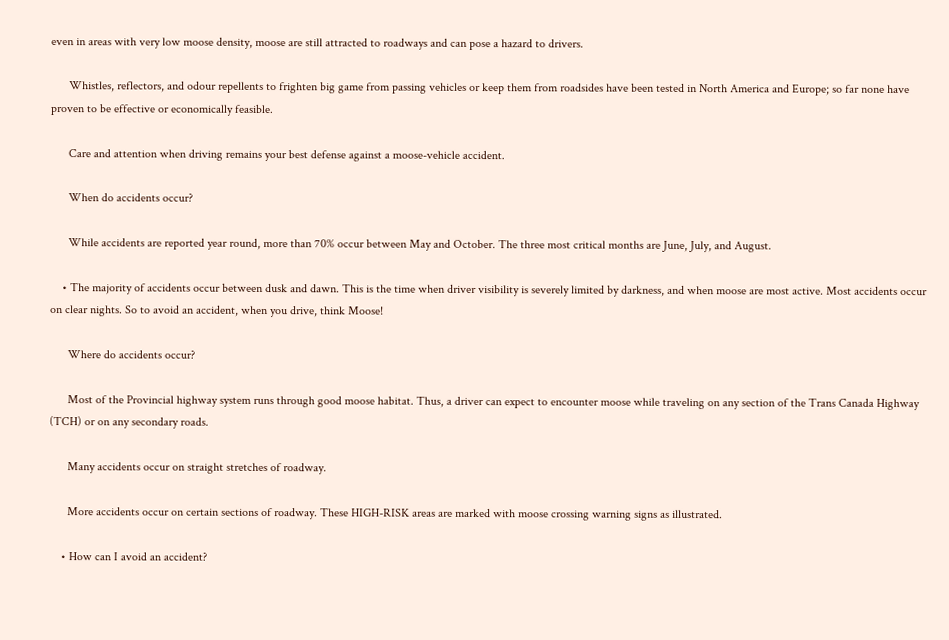even in areas with very low moose density, moose are still attracted to roadways and can pose a hazard to drivers.

      Whistles, reflectors, and odour repellents to frighten big game from passing vehicles or keep them from roadsides have been tested in North America and Europe; so far none have proven to be effective or economically feasible.

      Care and attention when driving remains your best defense against a moose-vehicle accident.

      When do accidents occur?

      While accidents are reported year round, more than 70% occur between May and October. The three most critical months are June, July, and August.

    • The majority of accidents occur between dusk and dawn. This is the time when driver visibility is severely limited by darkness, and when moose are most active. Most accidents occur on clear nights. So to avoid an accident, when you drive, think Moose!

      Where do accidents occur?

      Most of the Provincial highway system runs through good moose habitat. Thus, a driver can expect to encounter moose while traveling on any section of the Trans Canada Highway (TCH) or on any secondary roads.

      Many accidents occur on straight stretches of roadway.

      More accidents occur on certain sections of roadway. These HIGH-RISK areas are marked with moose crossing warning signs as illustrated.

    • How can I avoid an accident?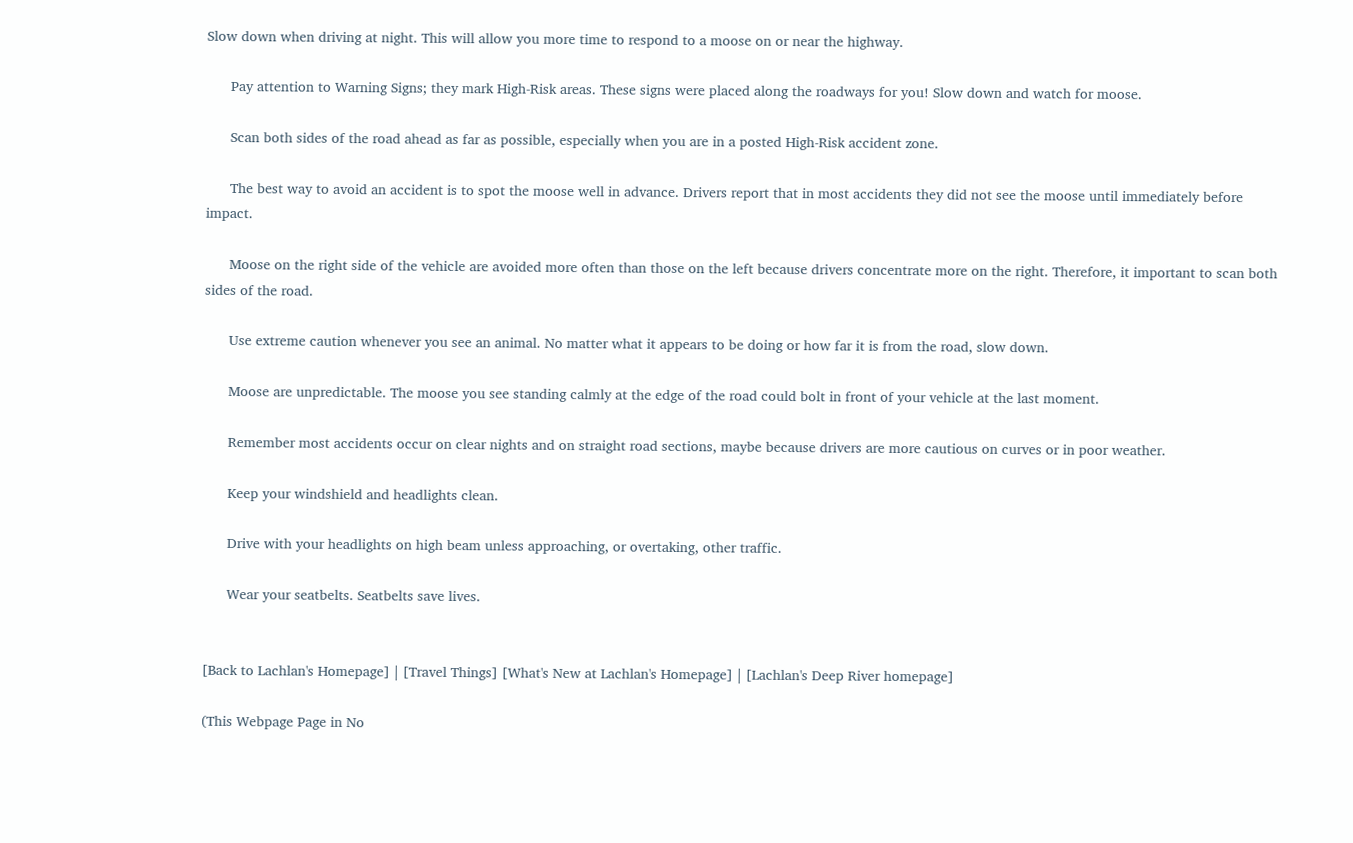Slow down when driving at night. This will allow you more time to respond to a moose on or near the highway.

      Pay attention to Warning Signs; they mark High-Risk areas. These signs were placed along the roadways for you! Slow down and watch for moose.

      Scan both sides of the road ahead as far as possible, especially when you are in a posted High-Risk accident zone.

      The best way to avoid an accident is to spot the moose well in advance. Drivers report that in most accidents they did not see the moose until immediately before impact.

      Moose on the right side of the vehicle are avoided more often than those on the left because drivers concentrate more on the right. Therefore, it important to scan both sides of the road.

      Use extreme caution whenever you see an animal. No matter what it appears to be doing or how far it is from the road, slow down.

      Moose are unpredictable. The moose you see standing calmly at the edge of the road could bolt in front of your vehicle at the last moment.

      Remember most accidents occur on clear nights and on straight road sections, maybe because drivers are more cautious on curves or in poor weather.

      Keep your windshield and headlights clean.

      Drive with your headlights on high beam unless approaching, or overtaking, other traffic.

      Wear your seatbelts. Seatbelts save lives.


[Back to Lachlan's Homepage] | [Travel Things] [What's New at Lachlan's Homepage] | [Lachlan's Deep River homepage]

(This Webpage Page in No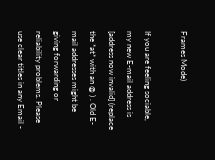Frames Mode)

If you are feeling sociable, my new E-mail address is [address now invalid] (replace the *at* with an @ ) . Old E-mail addresses might be giving forwarding or reliability problems. Please use clear titles in any Email -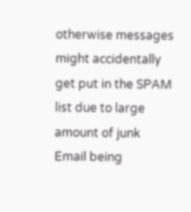otherwise messages might accidentally get put in the SPAM list due to large amount of junk Email being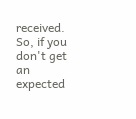received. So, if you don't get an expected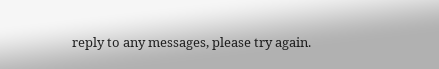reply to any messages, please try again.